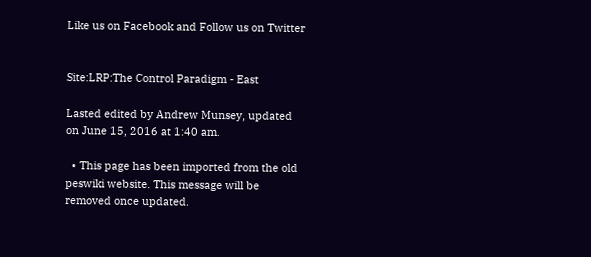Like us on Facebook and Follow us on Twitter


Site:LRP:The Control Paradigm - East

Lasted edited by Andrew Munsey, updated on June 15, 2016 at 1:40 am.

  • This page has been imported from the old peswiki website. This message will be removed once updated.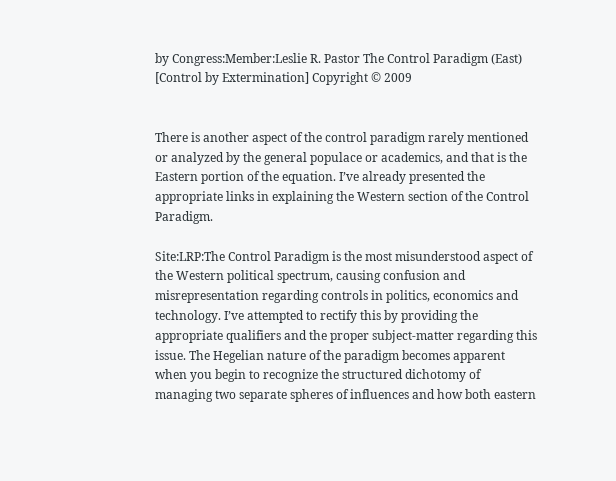by Congress:Member:Leslie R. Pastor The Control Paradigm (East) [Control by Extermination] Copyright © 2009


There is another aspect of the control paradigm rarely mentioned or analyzed by the general populace or academics, and that is the Eastern portion of the equation. I’ve already presented the appropriate links in explaining the Western section of the Control Paradigm.

Site:LRP:The Control Paradigm is the most misunderstood aspect of the Western political spectrum, causing confusion and misrepresentation regarding controls in politics, economics and technology. I’ve attempted to rectify this by providing the appropriate qualifiers and the proper subject-matter regarding this issue. The Hegelian nature of the paradigm becomes apparent when you begin to recognize the structured dichotomy of managing two separate spheres of influences and how both eastern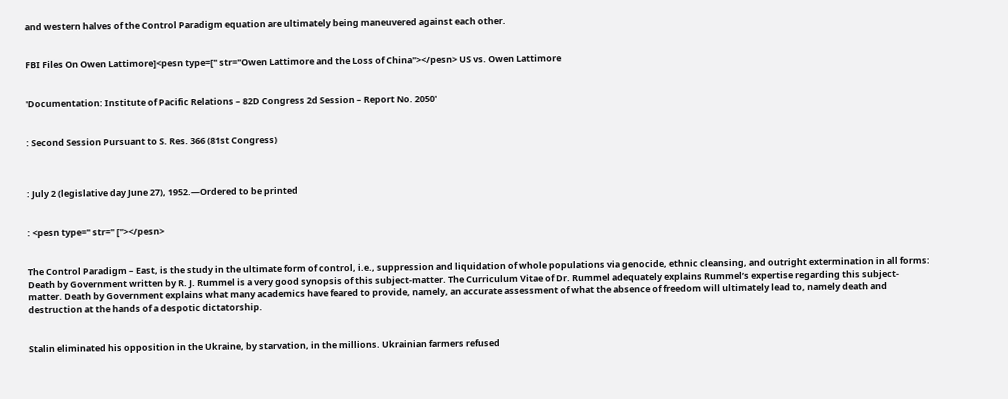and western halves of the Control Paradigm equation are ultimately being maneuvered against each other.


FBI Files On Owen Lattimore]<pesn type=[" str="Owen Lattimore and the Loss of China"></pesn> US vs. Owen Lattimore


'Documentation: Institute of Pacific Relations – 82D Congress 2d Session – Report No. 2050'


: Second Session Pursuant to S. Res. 366 (81st Congress)



: July 2 (legislative day June 27), 1952.—Ordered to be printed


: <pesn type=" str=" ["></pesn>


The Control Paradigm – East, is the study in the ultimate form of control, i.e., suppression and liquidation of whole populations via genocide, ethnic cleansing, and outright extermination in all forms: Death by Government written by R. J. Rummel is a very good synopsis of this subject-matter. The Curriculum Vitae of Dr. Rummel adequately explains Rummel’s expertise regarding this subject-matter. Death by Government explains what many academics have feared to provide, namely, an accurate assessment of what the absence of freedom will ultimately lead to, namely death and destruction at the hands of a despotic dictatorship.


Stalin eliminated his opposition in the Ukraine, by starvation, in the millions. Ukrainian farmers refused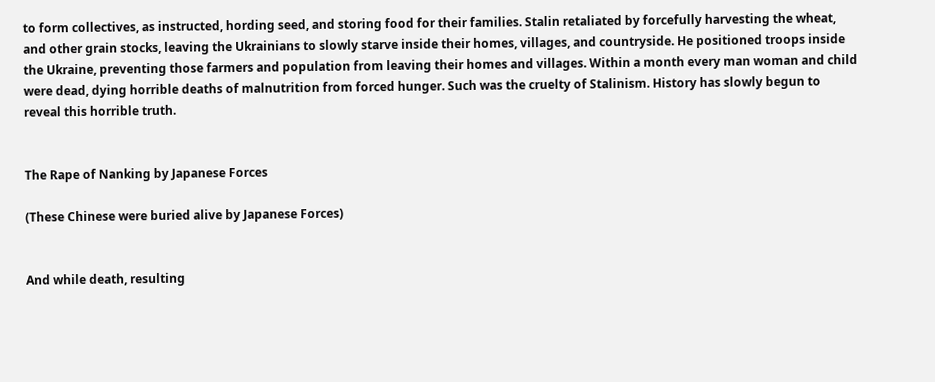to form collectives, as instructed, hording seed, and storing food for their families. Stalin retaliated by forcefully harvesting the wheat, and other grain stocks, leaving the Ukrainians to slowly starve inside their homes, villages, and countryside. He positioned troops inside the Ukraine, preventing those farmers and population from leaving their homes and villages. Within a month every man woman and child were dead, dying horrible deaths of malnutrition from forced hunger. Such was the cruelty of Stalinism. History has slowly begun to reveal this horrible truth.


The Rape of Nanking by Japanese Forces

(These Chinese were buried alive by Japanese Forces)


And while death, resulting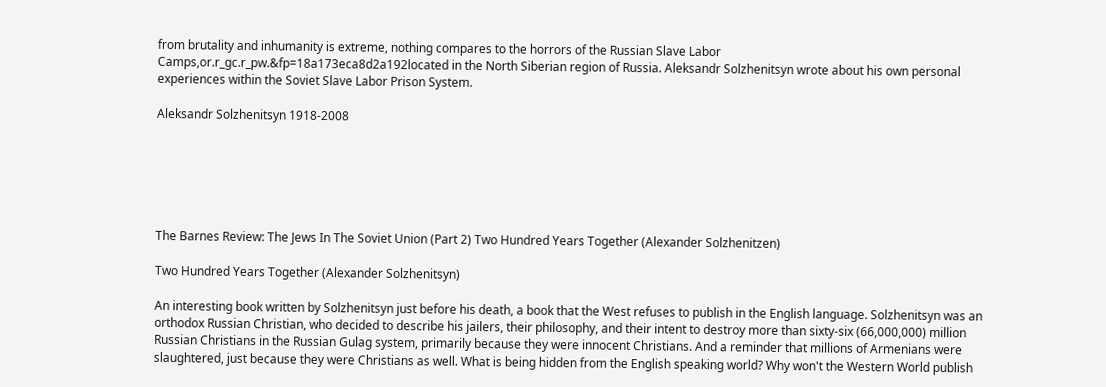from brutality and inhumanity is extreme, nothing compares to the horrors of the Russian Slave Labor Camps,or.r_gc.r_pw.&fp=18a173eca8d2a192located in the North Siberian region of Russia. Aleksandr Solzhenitsyn wrote about his own personal experiences within the Soviet Slave Labor Prison System.

Aleksandr Solzhenitsyn 1918-2008






The Barnes Review: The Jews In The Soviet Union (Part 2) Two Hundred Years Together (Alexander Solzhenitzen)

Two Hundred Years Together (Alexander Solzhenitsyn)

An interesting book written by Solzhenitsyn just before his death, a book that the West refuses to publish in the English language. Solzhenitsyn was an orthodox Russian Christian, who decided to describe his jailers, their philosophy, and their intent to destroy more than sixty-six (66,000,000) million Russian Christians in the Russian Gulag system, primarily because they were innocent Christians. And a reminder that millions of Armenians were slaughtered, just because they were Christians as well. What is being hidden from the English speaking world? Why won't the Western World publish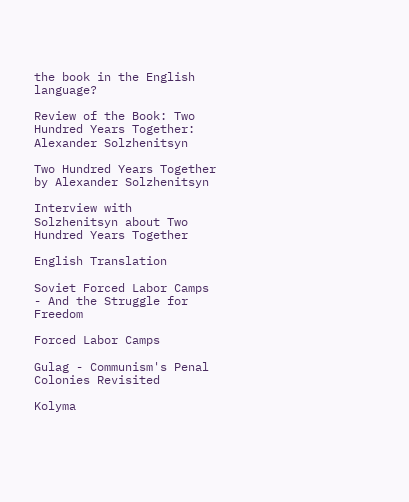the book in the English language?

Review of the Book: Two Hundred Years Together: Alexander Solzhenitsyn

Two Hundred Years Together by Alexander Solzhenitsyn

Interview with Solzhenitsyn about Two Hundred Years Together

English Translation

Soviet Forced Labor Camps - And the Struggle for Freedom

Forced Labor Camps

Gulag - Communism's Penal Colonies Revisited

Kolyma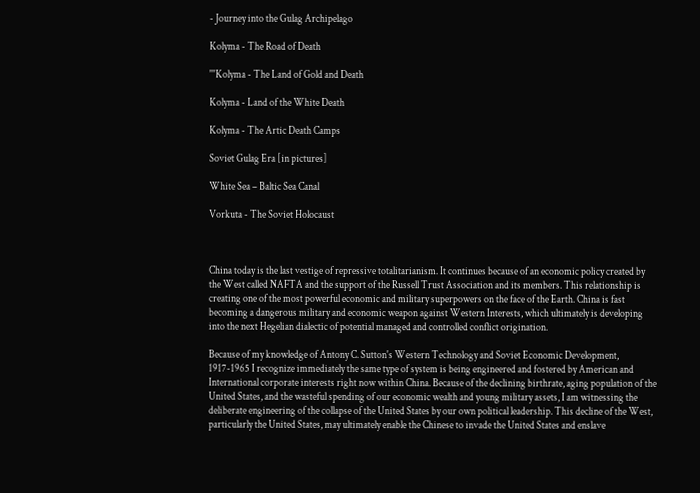- Journey into the Gulag Archipelago

Kolyma - The Road of Death

'''Kolyma - The Land of Gold and Death

Kolyma - Land of the White Death

Kolyma - The Artic Death Camps

Soviet Gulag Era [in pictures]

White Sea – Baltic Sea Canal

Vorkuta - The Soviet Holocaust



China today is the last vestige of repressive totalitarianism. It continues because of an economic policy created by the West called NAFTA and the support of the Russell Trust Association and its members. This relationship is creating one of the most powerful economic and military superpowers on the face of the Earth. China is fast becoming a dangerous military and economic weapon against Western Interests, which ultimately is developing into the next Hegelian dialectic of potential managed and controlled conflict origination.

Because of my knowledge of Antony C. Sutton's Western Technology and Soviet Economic Development, 1917-1965 I recognize immediately the same type of system is being engineered and fostered by American and International corporate interests right now within China. Because of the declining birthrate, aging population of the United States, and the wasteful spending of our economic wealth and young military assets, I am witnessing the deliberate engineering of the collapse of the United States by our own political leadership. This decline of the West, particularly the United States, may ultimately enable the Chinese to invade the United States and enslave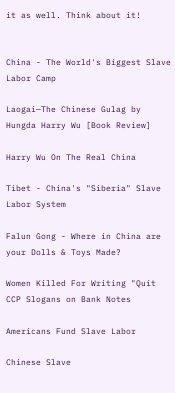it as well. Think about it!


China - The World's Biggest Slave Labor Camp

Laogai—The Chinese Gulag by Hungda Harry Wu [Book Review]

Harry Wu On The Real China

Tibet - China's "Siberia" Slave Labor System

Falun Gong - Where in China are your Dolls & Toys Made?

Women Killed For Writing "Quit CCP Slogans on Bank Notes

Americans Fund Slave Labor

Chinese Slave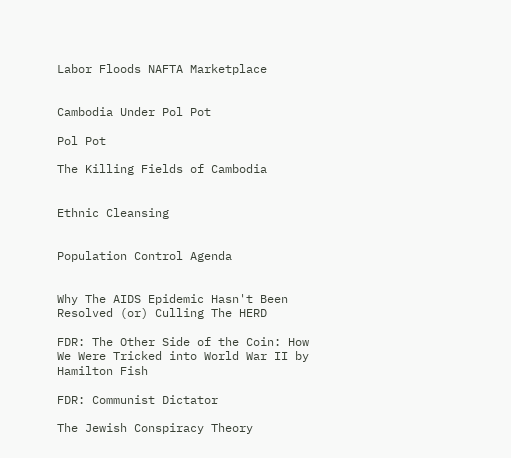Labor Floods NAFTA Marketplace


Cambodia Under Pol Pot

Pol Pot

The Killing Fields of Cambodia


Ethnic Cleansing


Population Control Agenda


Why The AIDS Epidemic Hasn't Been Resolved (or) Culling The HERD

FDR: The Other Side of the Coin: How We Were Tricked into World War II by Hamilton Fish

FDR: Communist Dictator

The Jewish Conspiracy Theory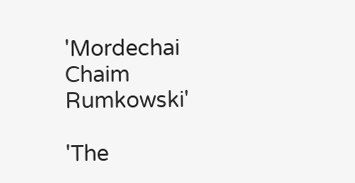'Mordechai Chaim Rumkowski'

'The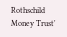Rothschild Money Trust'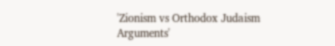'Zionism vs Orthodox Judaism Arguments'